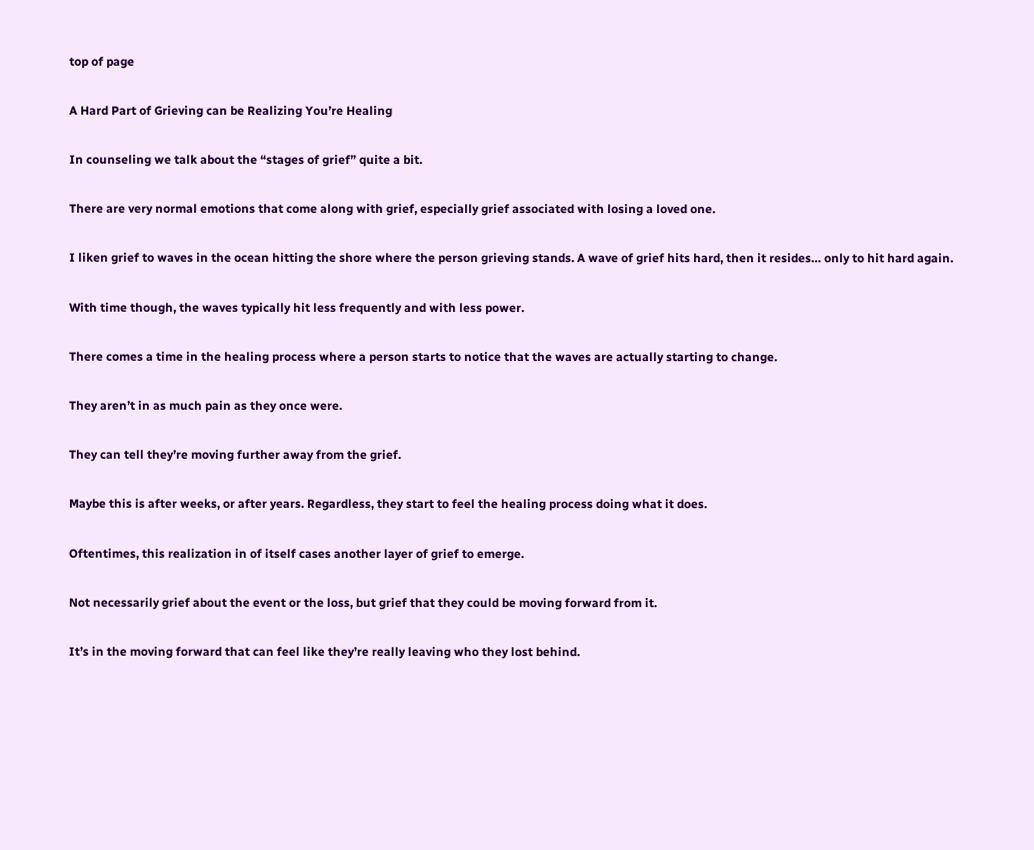top of page

A Hard Part of Grieving can be Realizing You’re Healing

In counseling we talk about the “stages of grief” quite a bit.

There are very normal emotions that come along with grief, especially grief associated with losing a loved one.

I liken grief to waves in the ocean hitting the shore where the person grieving stands. A wave of grief hits hard, then it resides… only to hit hard again.

With time though, the waves typically hit less frequently and with less power.

There comes a time in the healing process where a person starts to notice that the waves are actually starting to change.

They aren’t in as much pain as they once were.

They can tell they’re moving further away from the grief.

Maybe this is after weeks, or after years. Regardless, they start to feel the healing process doing what it does.

Oftentimes, this realization in of itself cases another layer of grief to emerge.

Not necessarily grief about the event or the loss, but grief that they could be moving forward from it.

It’s in the moving forward that can feel like they’re really leaving who they lost behind.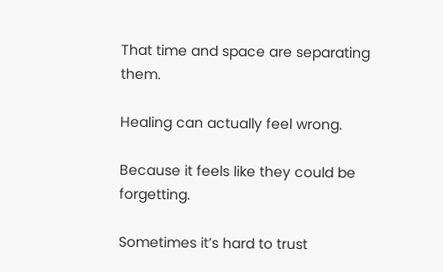That time and space are separating them.

Healing can actually feel wrong.

Because it feels like they could be forgetting.

Sometimes it’s hard to trust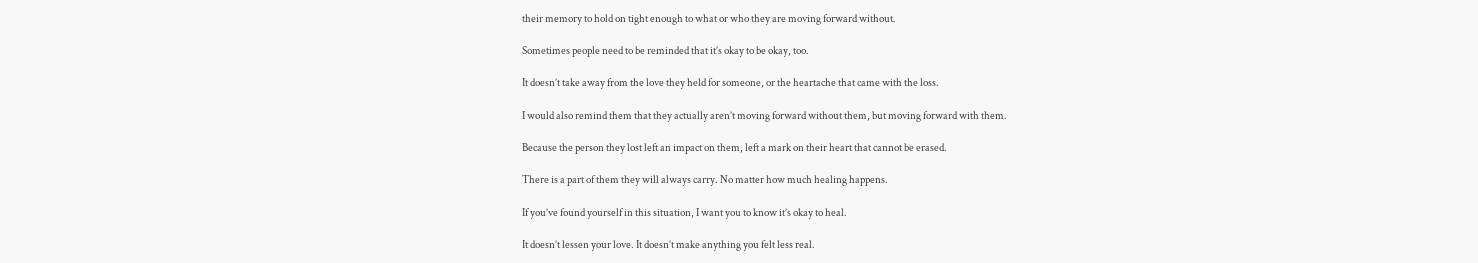their memory to hold on tight enough to what or who they are moving forward without.

Sometimes people need to be reminded that it’s okay to be okay, too.

It doesn’t take away from the love they held for someone, or the heartache that came with the loss.

I would also remind them that they actually aren’t moving forward without them, but moving forward with them.

Because the person they lost left an impact on them, left a mark on their heart that cannot be erased.

There is a part of them they will always carry. No matter how much healing happens.

If you’ve found yourself in this situation, I want you to know it’s okay to heal.

It doesn’t lessen your love. It doesn’t make anything you felt less real.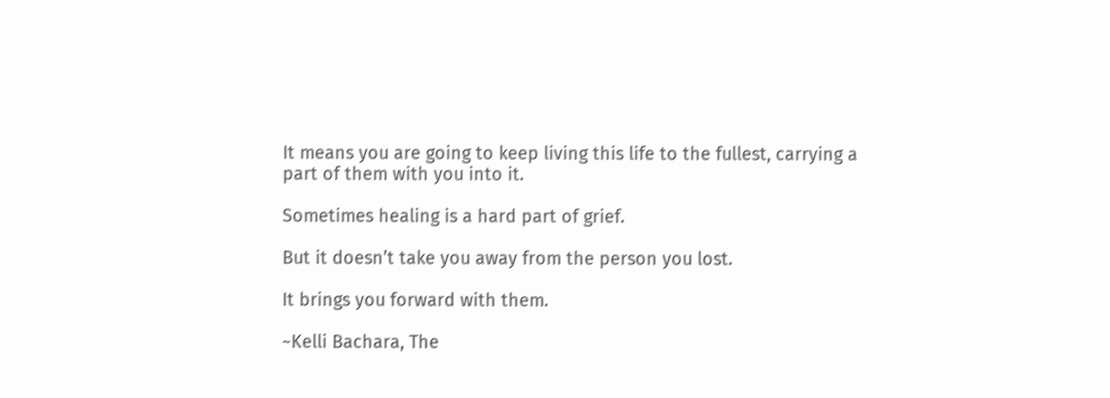It means you are going to keep living this life to the fullest, carrying a part of them with you into it.

Sometimes healing is a hard part of grief.

But it doesn’t take you away from the person you lost.

It brings you forward with them.

~Kelli Bachara, The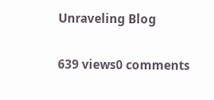Unraveling Blog

639 views0 comments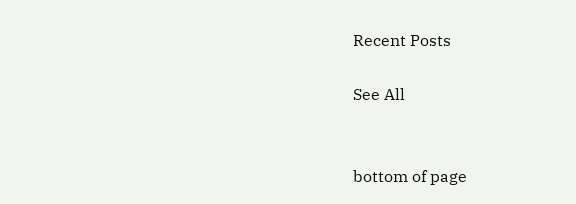Recent Posts

See All


bottom of page